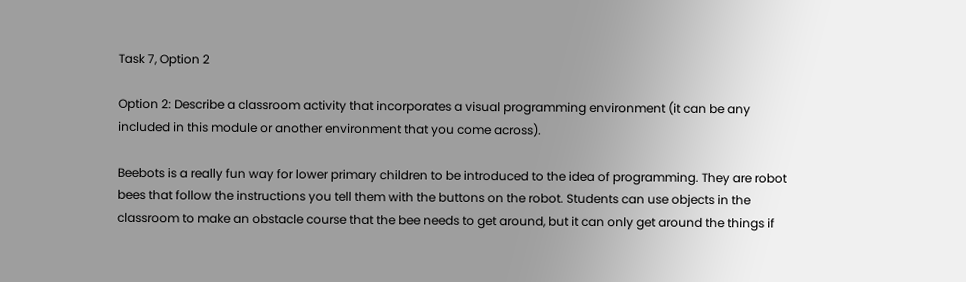Task 7, Option 2

Option 2: Describe a classroom activity that incorporates a visual programming environment (it can be any included in this module or another environment that you come across).

Beebots is a really fun way for lower primary children to be introduced to the idea of programming. They are robot bees that follow the instructions you tell them with the buttons on the robot. Students can use objects in the classroom to make an obstacle course that the bee needs to get around, but it can only get around the things if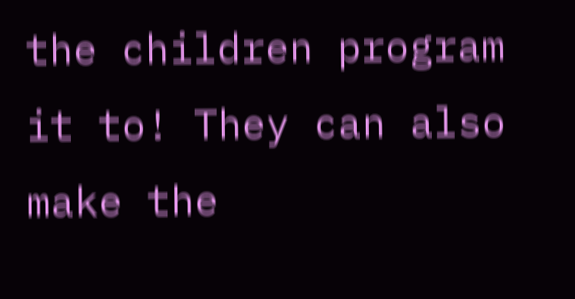the children program it to! They can also make the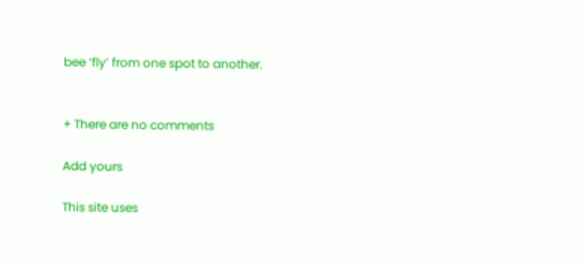bee ‘fly’ from one spot to another.


+ There are no comments

Add yours

This site uses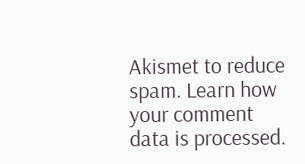Akismet to reduce spam. Learn how your comment data is processed.